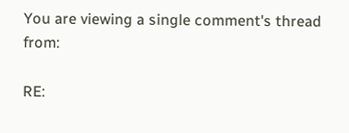You are viewing a single comment's thread from:

RE: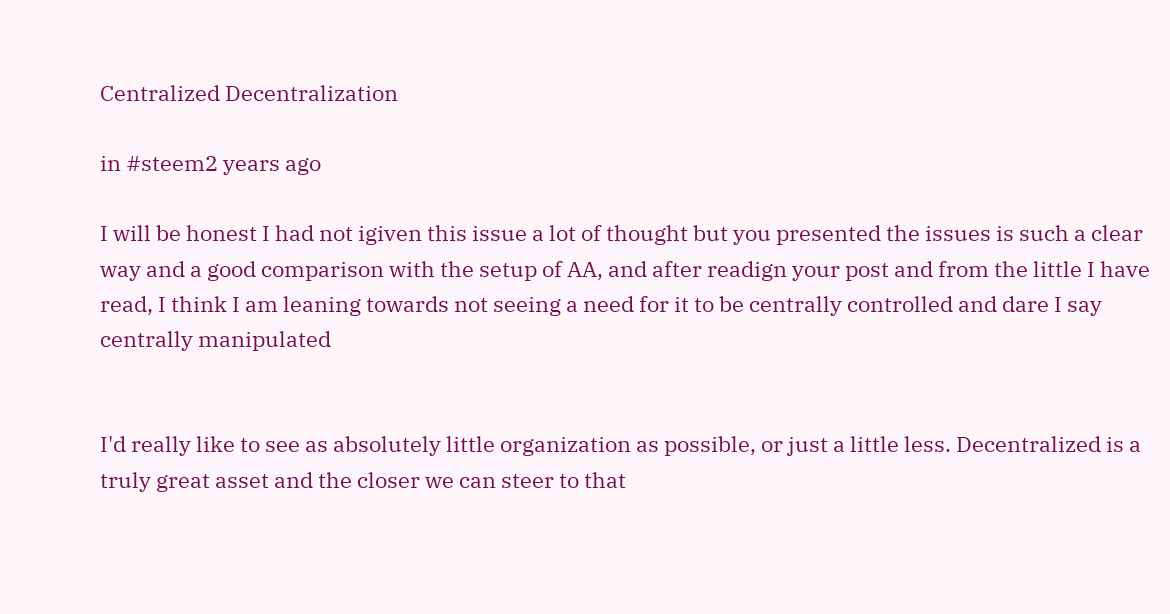Centralized Decentralization

in #steem2 years ago

I will be honest I had not igiven this issue a lot of thought but you presented the issues is such a clear way and a good comparison with the setup of AA, and after readign your post and from the little I have read, I think I am leaning towards not seeing a need for it to be centrally controlled and dare I say centrally manipulated


I'd really like to see as absolutely little organization as possible, or just a little less. Decentralized is a truly great asset and the closer we can steer to that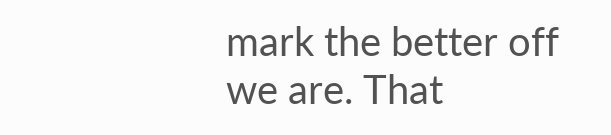mark the better off we are. That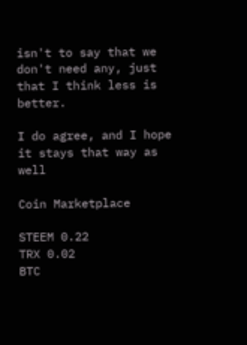isn't to say that we don't need any, just that I think less is better.

I do agree, and I hope it stays that way as well

Coin Marketplace

STEEM 0.22
TRX 0.02
BTC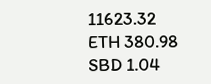11623.32
ETH 380.98
SBD 1.04